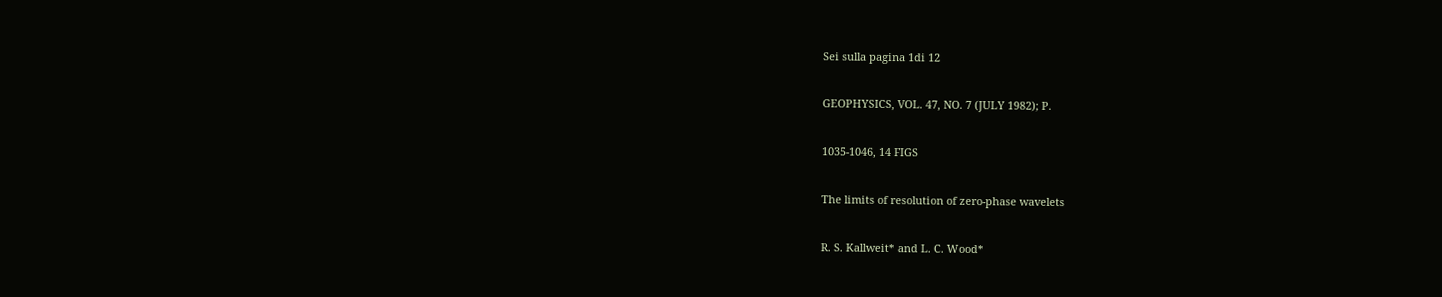Sei sulla pagina 1di 12

GEOPHYSICS, VOL. 47, NO. 7 (JULY 1982); P.

1035-1046, 14 FIGS

The limits of resolution of zero-phase wavelets

R. S. Kallweit* and L. C. Wood*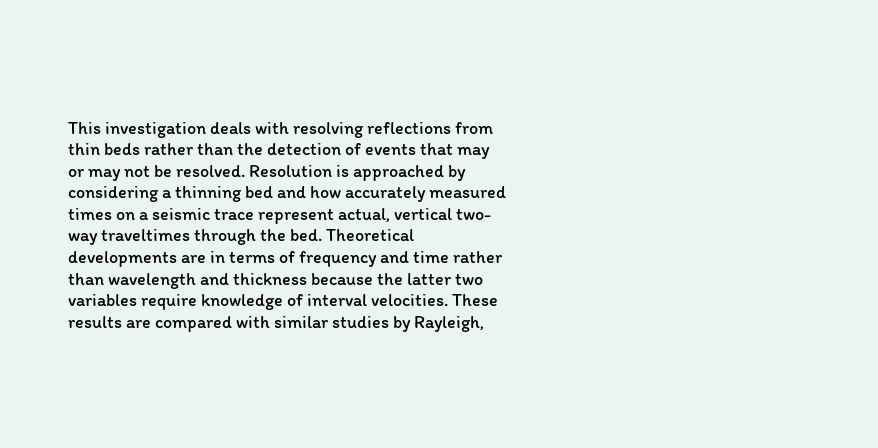This investigation deals with resolving reflections from thin beds rather than the detection of events that may or may not be resolved. Resolution is approached by considering a thinning bed and how accurately measured times on a seismic trace represent actual, vertical two-way traveltimes through the bed. Theoretical developments are in terms of frequency and time rather than wavelength and thickness because the latter two variables require knowledge of interval velocities. These results are compared with similar studies by Rayleigh,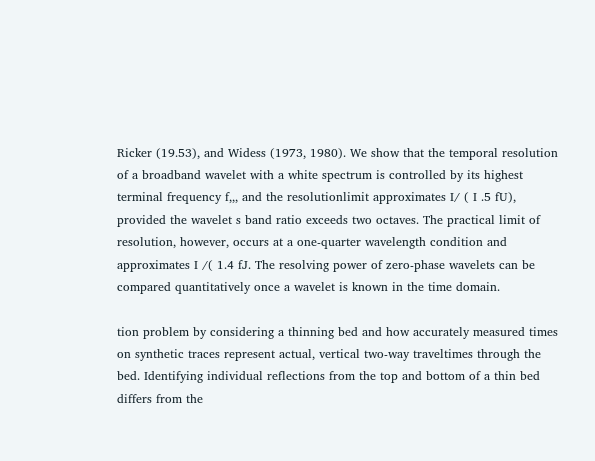Ricker (19.53), and Widess (1973, 1980). We show that the temporal resolution of a broadband wavelet with a white spectrum is controlled by its highest terminal frequency f,,, and the resolutionlimit approximates I/ ( I .5 fU), provided the wavelet s band ratio exceeds two octaves. The practical limit of resolution, however, occurs at a one-quarter wavelength condition and approximates I /( 1.4 fJ. The resolving power of zero-phase wavelets can be compared quantitatively once a wavelet is known in the time domain.

tion problem by considering a thinning bed and how accurately measured times on synthetic traces represent actual, vertical two-way traveltimes through the bed. Identifying individual reflections from the top and bottom of a thin bed differs from the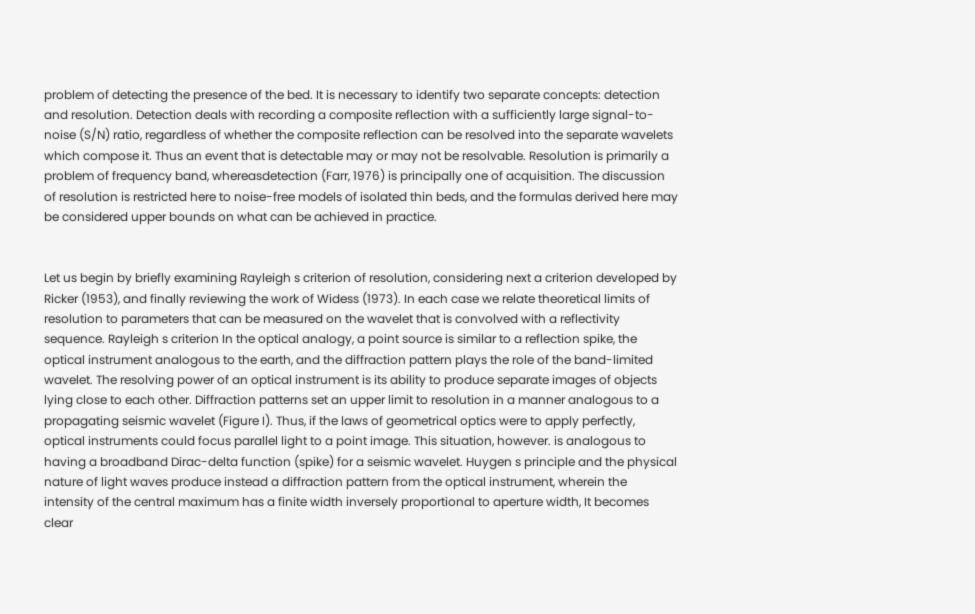problem of detecting the presence of the bed. It is necessary to identify two separate concepts: detection and resolution. Detection deals with recording a composite reflection with a sufficiently large signal-to-noise (S/N) ratio, regardless of whether the composite reflection can be resolved into the separate wavelets which compose it. Thus an event that is detectable may or may not be resolvable. Resolution is primarily a problem of frequency band, whereasdetection (Farr, 1976) is principally one of acquisition. The discussion of resolution is restricted here to noise-free models of isolated thin beds, and the formulas derived here may be considered upper bounds on what can be achieved in practice.


Let us begin by briefly examining Rayleigh s criterion of resolution, considering next a criterion developed by Ricker (1953), and finally reviewing the work of Widess (1973). In each case we relate theoretical limits of resolution to parameters that can be measured on the wavelet that is convolved with a reflectivity sequence. Rayleigh s criterion In the optical analogy, a point source is similar to a reflection spike, the optical instrument analogous to the earth, and the diffraction pattern plays the role of the band-limited wavelet. The resolving power of an optical instrument is its ability to produce separate images of objects lying close to each other. Diffraction patterns set an upper limit to resolution in a manner analogous to a propagating seismic wavelet (Figure I). Thus, if the laws of geometrical optics were to apply perfectly, optical instruments could focus parallel light to a point image. This situation, however. is analogous to having a broadband Dirac-delta function (spike) for a seismic wavelet. Huygen s principle and the physical nature of light waves produce instead a diffraction pattern from the optical instrument, wherein the intensity of the central maximum has a finite width inversely proportional to aperture width, It becomes clear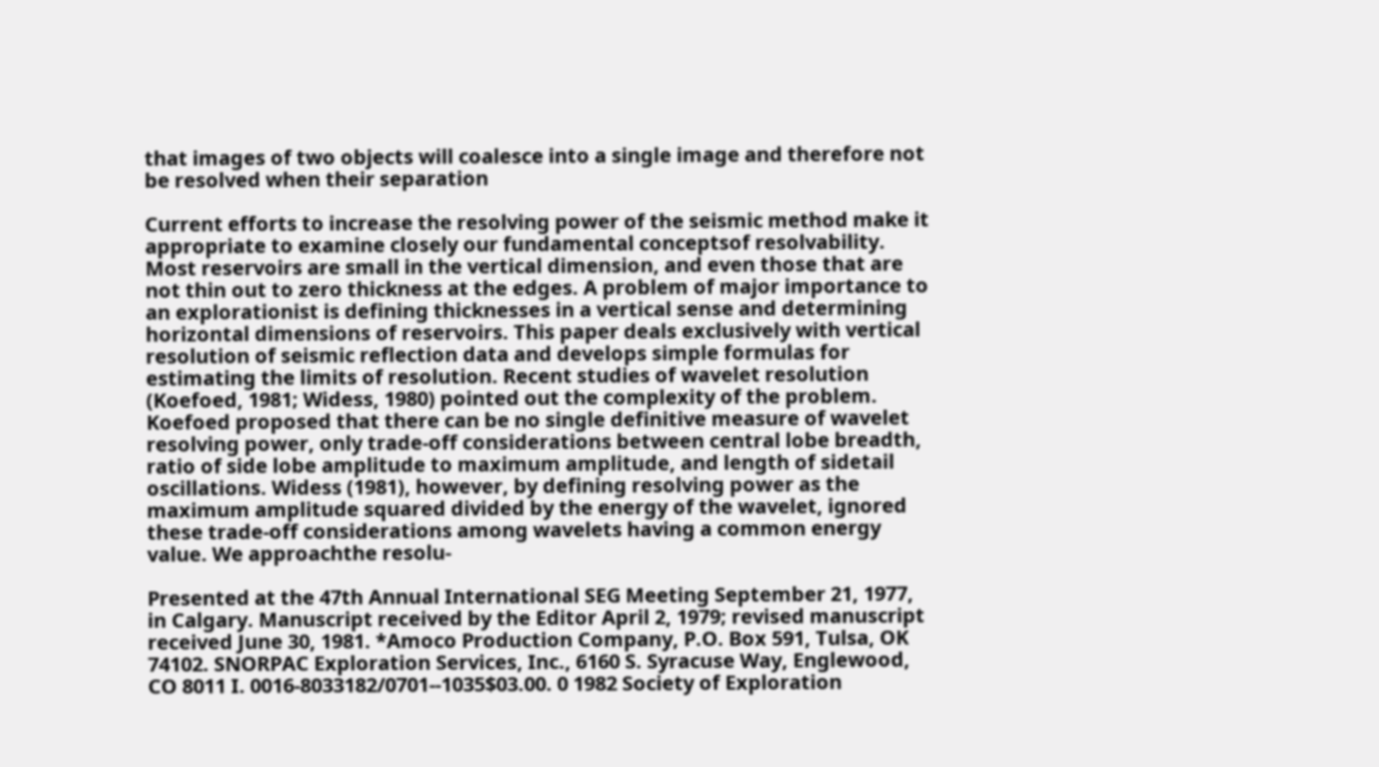that images of two objects will coalesce into a single image and therefore not be resolved when their separation

Current efforts to increase the resolving power of the seismic method make it appropriate to examine closely our fundamental conceptsof resolvability. Most reservoirs are small in the vertical dimension, and even those that are not thin out to zero thickness at the edges. A problem of major importance to an explorationist is defining thicknesses in a vertical sense and determining horizontal dimensions of reservoirs. This paper deals exclusively with vertical resolution of seismic reflection data and develops simple formulas for estimating the limits of resolution. Recent studies of wavelet resolution (Koefoed, 1981; Widess, 1980) pointed out the complexity of the problem. Koefoed proposed that there can be no single definitive measure of wavelet resolving power, only trade-off considerations between central lobe breadth, ratio of side lobe amplitude to maximum amplitude, and length of sidetail oscillations. Widess (1981), however, by defining resolving power as the maximum amplitude squared divided by the energy of the wavelet, ignored these trade-off considerations among wavelets having a common energy value. We approachthe resolu-

Presented at the 47th Annual International SEG Meeting September 21, 1977, in Calgary. Manuscript received by the Editor April 2, 1979; revised manuscript received June 30, 1981. *Amoco Production Company, P.O. Box 591, Tulsa, OK 74102. SNORPAC Exploration Services, Inc., 6160 S. Syracuse Way, Englewood, CO 8011 I. 0016-8033182/0701--1035$03.00. 0 1982 Society of Exploration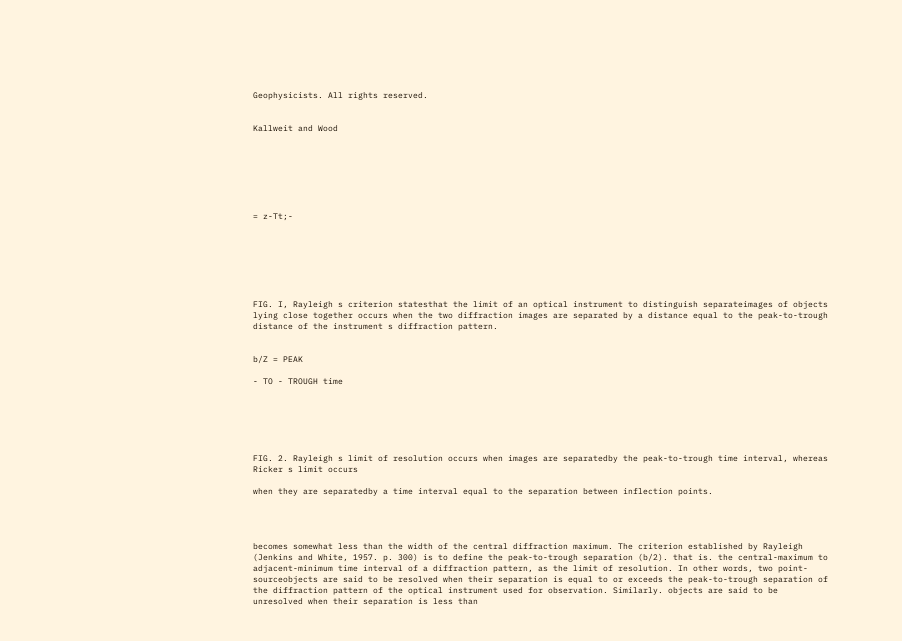Geophysicists. All rights reserved.


Kallweit and Wood







= z-Tt;-







FIG. I, Rayleigh s criterion statesthat the limit of an optical instrument to distinguish separateimages of objects lying close together occurs when the two diffraction images are separated by a distance equal to the peak-to-trough distance of the instrument s diffraction pattern.


b/Z = PEAK

- TO - TROUGH time






FIG. 2. Rayleigh s limit of resolution occurs when images are separatedby the peak-to-trough time interval, whereas Ricker s limit occurs

when they are separatedby a time interval equal to the separation between inflection points.




becomes somewhat less than the width of the central diffraction maximum. The criterion established by Rayleigh (Jenkins and White, 1957. p. 300) is to define the peak-to-trough separation (b/2). that is. the central-maximum to adjacent-minimum time interval of a diffraction pattern, as the limit of resolution. In other words, two point-sourceobjects are said to be resolved when their separation is equal to or exceeds the peak-to-trough separation of the diffraction pattern of the optical instrument used for observation. Similarly. objects are said to be unresolved when their separation is less than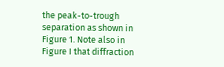the peak-to-trough separation as shown in Figure 1. Note also in Figure I that diffraction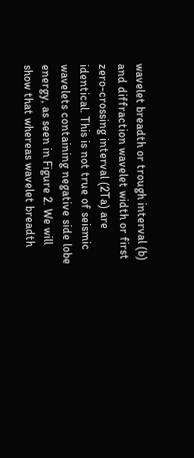wavelet breadth or trough interval (b) and diffraction wavelet width or first zero-crossing interval (2Ta) are identical. This is not true of seismic wavelets containing negative side lobe energy, as seen in Figure 2. We will show that whereas wavelet breadth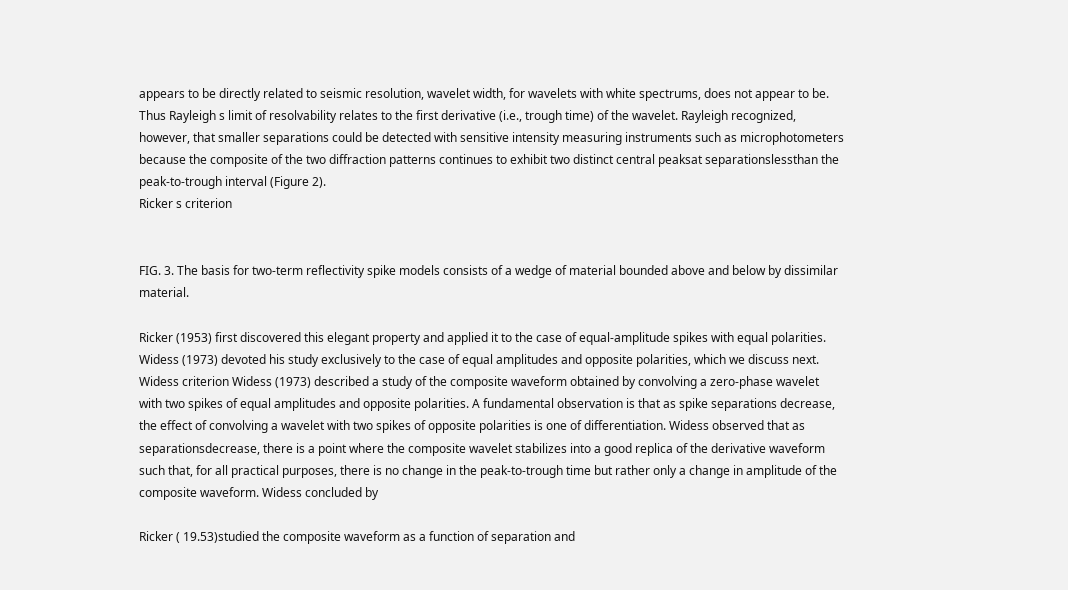appears to be directly related to seismic resolution, wavelet width, for wavelets with white spectrums, does not appear to be. Thus Rayleigh s limit of resolvability relates to the first derivative (i.e., trough time) of the wavelet. Rayleigh recognized, however, that smaller separations could be detected with sensitive intensity measuring instruments such as microphotometers because the composite of the two diffraction patterns continues to exhibit two distinct central peaksat separationslessthan the peak-to-trough interval (Figure 2).
Ricker s criterion


FIG. 3. The basis for two-term reflectivity spike models consists of a wedge of material bounded above and below by dissimilar material.

Ricker (1953) first discovered this elegant property and applied it to the case of equal-amplitude spikes with equal polarities. Widess (1973) devoted his study exclusively to the case of equal amplitudes and opposite polarities, which we discuss next. Widess criterion Widess (1973) described a study of the composite waveform obtained by convolving a zero-phase wavelet with two spikes of equal amplitudes and opposite polarities. A fundamental observation is that as spike separations decrease, the effect of convolving a wavelet with two spikes of opposite polarities is one of differentiation. Widess observed that as separationsdecrease, there is a point where the composite wavelet stabilizes into a good replica of the derivative waveform such that, for all practical purposes, there is no change in the peak-to-trough time but rather only a change in amplitude of the composite waveform. Widess concluded by

Ricker ( 19.53)studied the composite waveform as a function of separation and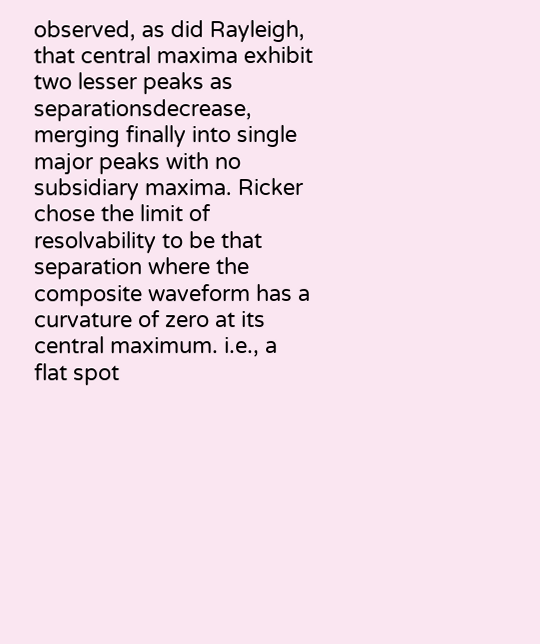observed, as did Rayleigh, that central maxima exhibit two lesser peaks as separationsdecrease, merging finally into single major peaks with no subsidiary maxima. Ricker chose the limit of resolvability to be that separation where the composite waveform has a curvature of zero at its central maximum. i.e., a flat spot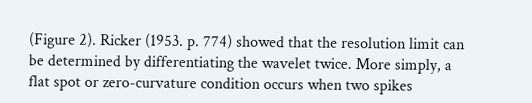(Figure 2). Ricker (1953. p. 774) showed that the resolution limit can be determined by differentiating the wavelet twice. More simply, a flat spot or zero-curvature condition occurs when two spikes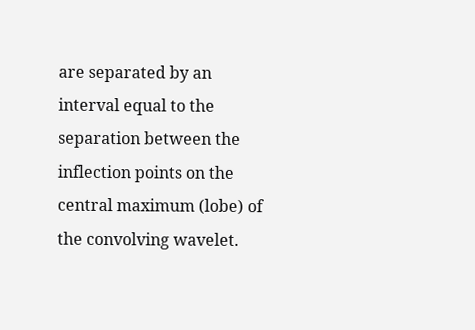are separated by an interval equal to the separation between the inflection points on the central maximum (lobe) of the convolving wavelet.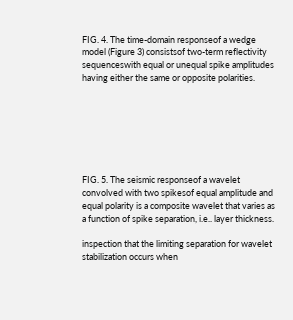FIG. 4. The time-domain responseof a wedge model (Figure 3) consistsof two-term reflectivity sequenceswith equal or unequal spike amplitudes having either the same or opposite polarities.







FIG. 5. The seismic responseof a wavelet convolved with two spikesof equal amplitude and equal polarity is a composite wavelet that varies as a function of spike separation, i.e.. layer thickness.

inspection that the limiting separation for wavelet stabilization occurs when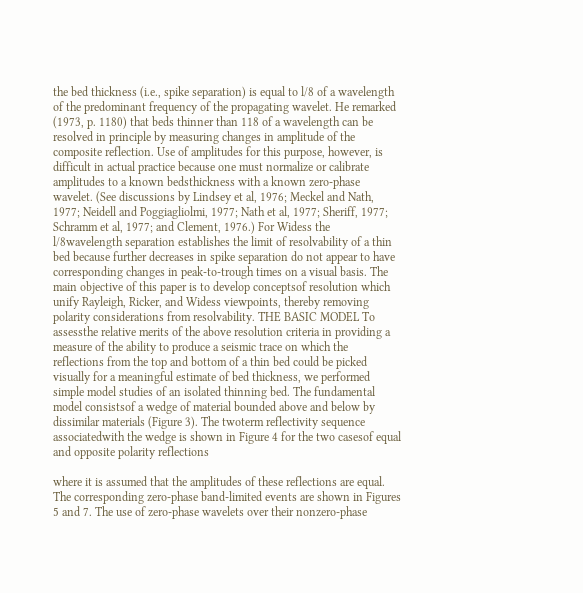the bed thickness (i.e., spike separation) is equal to l/8 of a wavelength of the predominant frequency of the propagating wavelet. He remarked (1973, p. 1180) that beds thinner than 118 of a wavelength can be resolved in principle by measuring changes in amplitude of the composite reflection. Use of amplitudes for this purpose, however, is difficult in actual practice because one must normalize or calibrate amplitudes to a known bedsthickness with a known zero-phase wavelet. (See discussions by Lindsey et al, 1976; Meckel and Nath, 1977; Neidell and Poggiagliolmi, 1977; Nath et al, 1977; Sheriff, 1977; Schramm et al, 1977; and Clement, 1976.) For Widess the l/8wavelength separation establishes the limit of resolvability of a thin bed because further decreases in spike separation do not appear to have corresponding changes in peak-to-trough times on a visual basis. The main objective of this paper is to develop conceptsof resolution which unify Rayleigh, Ricker, and Widess viewpoints, thereby removing polarity considerations from resolvability. THE BASIC MODEL To assessthe relative merits of the above resolution criteria in providing a measure of the ability to produce a seismic trace on which the reflections from the top and bottom of a thin bed could be picked visually for a meaningful estimate of bed thickness, we performed simple model studies of an isolated thinning bed. The fundamental model consistsof a wedge of material bounded above and below by dissimilar materials (Figure 3). The twoterm reflectivity sequence associatedwith the wedge is shown in Figure 4 for the two casesof equal and opposite polarity reflections

where it is assumed that the amplitudes of these reflections are equal. The corresponding zero-phase band-limited events are shown in Figures 5 and 7. The use of zero-phase wavelets over their nonzero-phase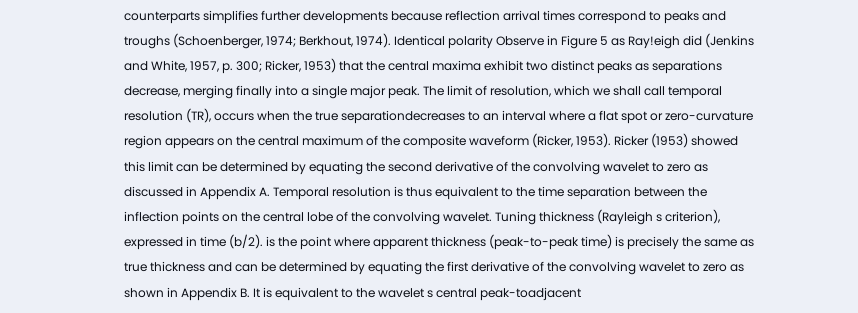counterparts simplifies further developments because reflection arrival times correspond to peaks and troughs (Schoenberger, 1974; Berkhout, 1974). Identical polarity Observe in Figure 5 as Ray!eigh did (Jenkins and White, 1957, p. 300; Ricker, 1953) that the central maxima exhibit two distinct peaks as separations decrease, merging finally into a single major peak. The limit of resolution, which we shall call temporal resolution (TR), occurs when the true separationdecreases to an interval where a flat spot or zero-curvature region appears on the central maximum of the composite waveform (Ricker, 1953). Ricker (1953) showed this limit can be determined by equating the second derivative of the convolving wavelet to zero as discussed in Appendix A. Temporal resolution is thus equivalent to the time separation between the inflection points on the central lobe of the convolving wavelet. Tuning thickness (Rayleigh s criterion), expressed in time (b/2). is the point where apparent thickness (peak-to-peak time) is precisely the same as true thickness and can be determined by equating the first derivative of the convolving wavelet to zero as shown in Appendix B. It is equivalent to the wavelet s central peak-toadjacent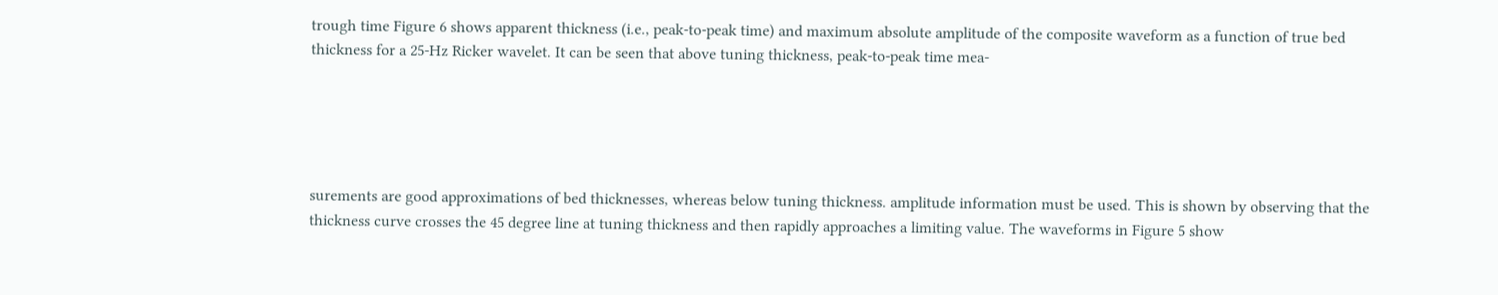trough time Figure 6 shows apparent thickness (i.e., peak-to-peak time) and maximum absolute amplitude of the composite waveform as a function of true bed thickness for a 25-Hz Ricker wavelet. It can be seen that above tuning thickness, peak-to-peak time mea-





surements are good approximations of bed thicknesses, whereas below tuning thickness. amplitude information must be used. This is shown by observing that the thickness curve crosses the 45 degree line at tuning thickness and then rapidly approaches a limiting value. The waveforms in Figure 5 show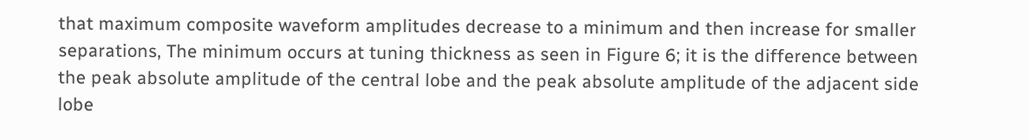that maximum composite waveform amplitudes decrease to a minimum and then increase for smaller separations, The minimum occurs at tuning thickness as seen in Figure 6; it is the difference between the peak absolute amplitude of the central lobe and the peak absolute amplitude of the adjacent side lobe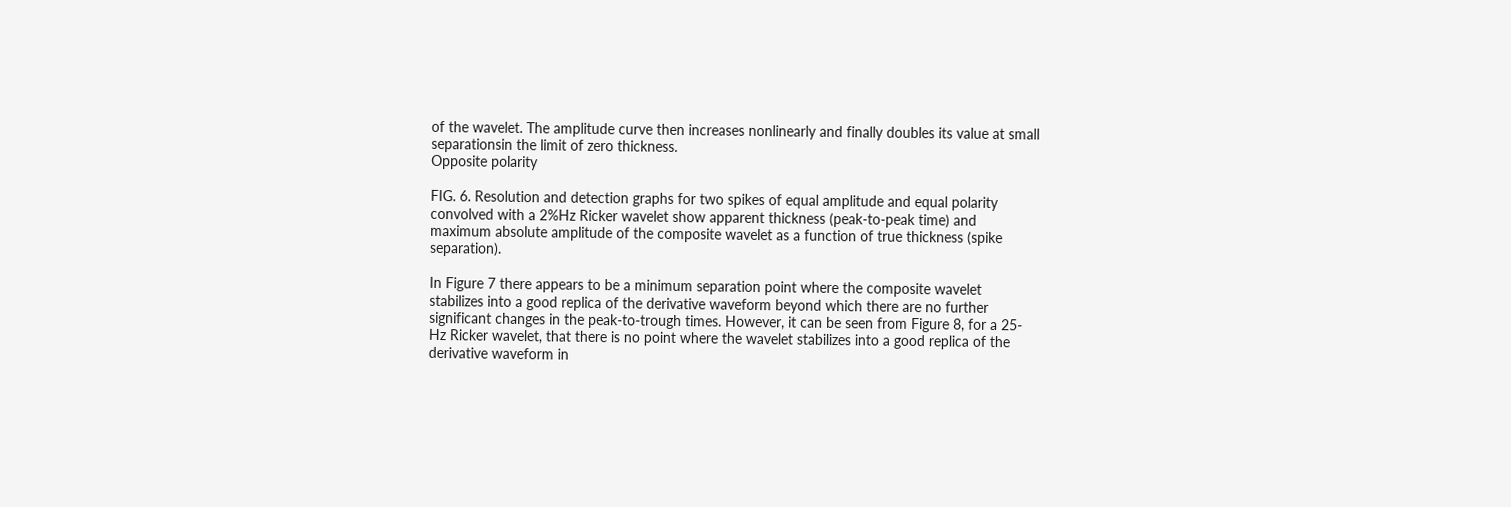of the wavelet. The amplitude curve then increases nonlinearly and finally doubles its value at small separationsin the limit of zero thickness.
Opposite polarity

FIG. 6. Resolution and detection graphs for two spikes of equal amplitude and equal polarity convolved with a 2%Hz Ricker wavelet show apparent thickness (peak-to-peak time) and maximum absolute amplitude of the composite wavelet as a function of true thickness (spike separation).

In Figure 7 there appears to be a minimum separation point where the composite wavelet stabilizes into a good replica of the derivative waveform beyond which there are no further significant changes in the peak-to-trough times. However, it can be seen from Figure 8, for a 25-Hz Ricker wavelet, that there is no point where the wavelet stabilizes into a good replica of the derivative waveform in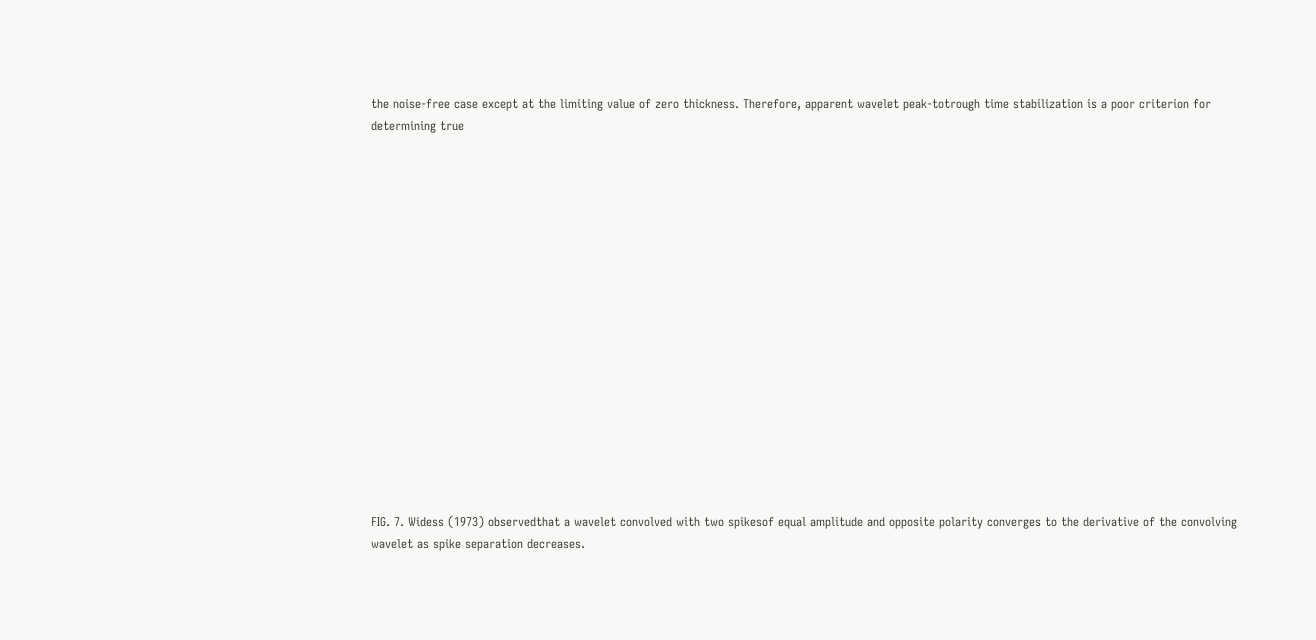the noise-free case except at the limiting value of zero thickness. Therefore, apparent wavelet peak-totrough time stabilization is a poor criterion for determining true

















FIG. 7. Widess (1973) observedthat a wavelet convolved with two spikesof equal amplitude and opposite polarity converges to the derivative of the convolving wavelet as spike separation decreases.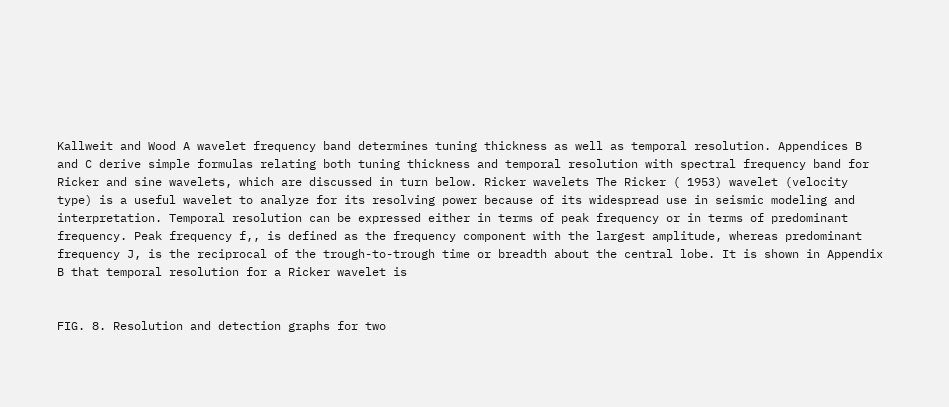Kallweit and Wood A wavelet frequency band determines tuning thickness as well as temporal resolution. Appendices B and C derive simple formulas relating both tuning thickness and temporal resolution with spectral frequency band for Ricker and sine wavelets, which are discussed in turn below. Ricker wavelets The Ricker ( 1953) wavelet (velocity type) is a useful wavelet to analyze for its resolving power because of its widespread use in seismic modeling and interpretation. Temporal resolution can be expressed either in terms of peak frequency or in terms of predominant frequency. Peak frequency f,, is defined as the frequency component with the largest amplitude, whereas predominant frequency J, is the reciprocal of the trough-to-trough time or breadth about the central lobe. It is shown in Appendix B that temporal resolution for a Ricker wavelet is


FIG. 8. Resolution and detection graphs for two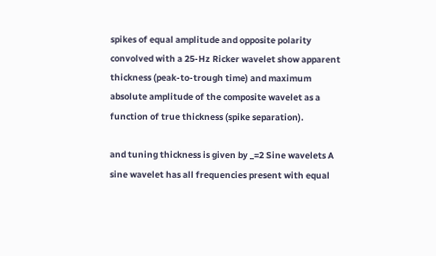spikes of equal amplitude and opposite polarity convolved with a 25-Hz Ricker wavelet show apparent thickness (peak-to-trough time) and maximum absolute amplitude of the composite wavelet as a function of true thickness (spike separation).

and tuning thickness is given by _=2 Sine wavelets A sine wavelet has all frequencies present with equal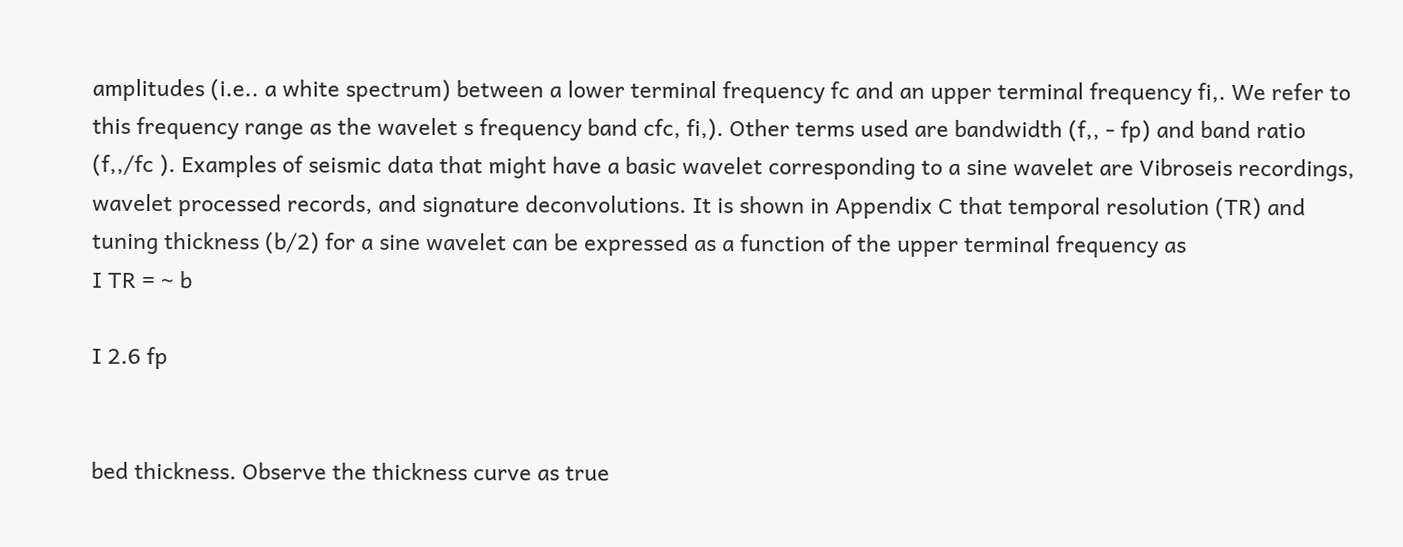amplitudes (i.e.. a white spectrum) between a lower terminal frequency fc and an upper terminal frequency fi,. We refer to this frequency range as the wavelet s frequency band cfc, fi,). Other terms used are bandwidth (f,, - fp) and band ratio (f,,/fc ). Examples of seismic data that might have a basic wavelet corresponding to a sine wavelet are Vibroseis recordings, wavelet processed records, and signature deconvolutions. It is shown in Appendix C that temporal resolution (TR) and tuning thickness (b/2) for a sine wavelet can be expressed as a function of the upper terminal frequency as
I TR = ~ b

I 2.6 fp


bed thickness. Observe the thickness curve as true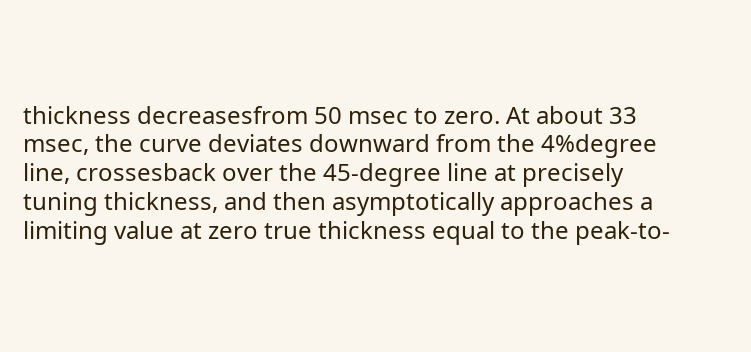thickness decreasesfrom 50 msec to zero. At about 33 msec, the curve deviates downward from the 4%degree line, crossesback over the 45-degree line at precisely tuning thickness, and then asymptotically approaches a limiting value at zero true thickness equal to the peak-to-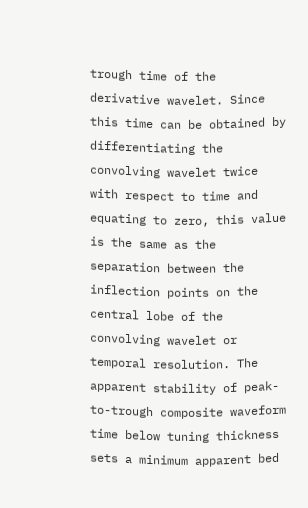trough time of the derivative wavelet. Since this time can be obtained by differentiating the convolving wavelet twice with respect to time and equating to zero, this value is the same as the separation between the inflection points on the central lobe of the convolving wavelet or temporal resolution. The apparent stability of peak-to-trough composite waveform time below tuning thickness sets a minimum apparent bed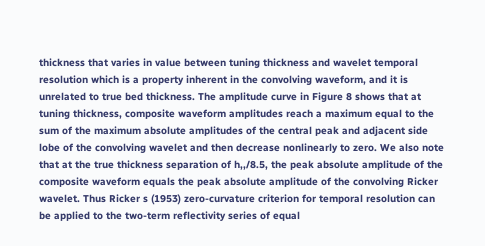thickness that varies in value between tuning thickness and wavelet temporal resolution which is a property inherent in the convolving waveform, and it is unrelated to true bed thickness. The amplitude curve in Figure 8 shows that at tuning thickness, composite waveform amplitudes reach a maximum equal to the sum of the maximum absolute amplitudes of the central peak and adjacent side lobe of the convolving wavelet and then decrease nonlinearly to zero. We also note that at the true thickness separation of h,,/8.5, the peak absolute amplitude of the composite waveform equals the peak absolute amplitude of the convolving Ricker wavelet. Thus Ricker s (1953) zero-curvature criterion for temporal resolution can be applied to the two-term reflectivity series of equal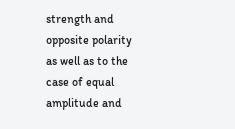strength and opposite polarity as well as to the case of equal amplitude and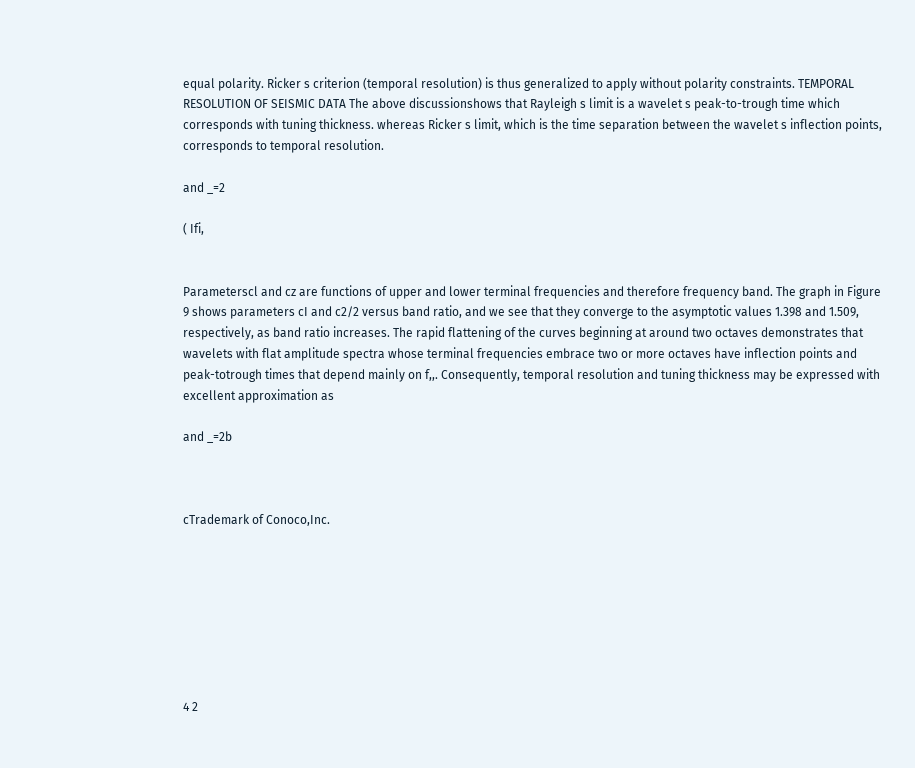equal polarity. Ricker s criterion (temporal resolution) is thus generalized to apply without polarity constraints. TEMPORAL RESOLUTION OF SEISMIC DATA The above discussionshows that Rayleigh s limit is a wavelet s peak-to-trough time which corresponds with tuning thickness. whereas Ricker s limit, which is the time separation between the wavelet s inflection points, corresponds to temporal resolution.

and _=2

( Ifi,


Parameterscl and cz are functions of upper and lower terminal frequencies and therefore frequency band. The graph in Figure 9 shows parameters cI and c2/2 versus band ratio, and we see that they converge to the asymptotic values 1.398 and 1.509, respectively, as band ratio increases. The rapid flattening of the curves beginning at around two octaves demonstrates that wavelets with flat amplitude spectra whose terminal frequencies embrace two or more octaves have inflection points and peak-totrough times that depend mainly on f,,. Consequently, temporal resolution and tuning thickness may be expressed with excellent approximation as

and _=2b



cTrademark of Conoco,Inc.








4 2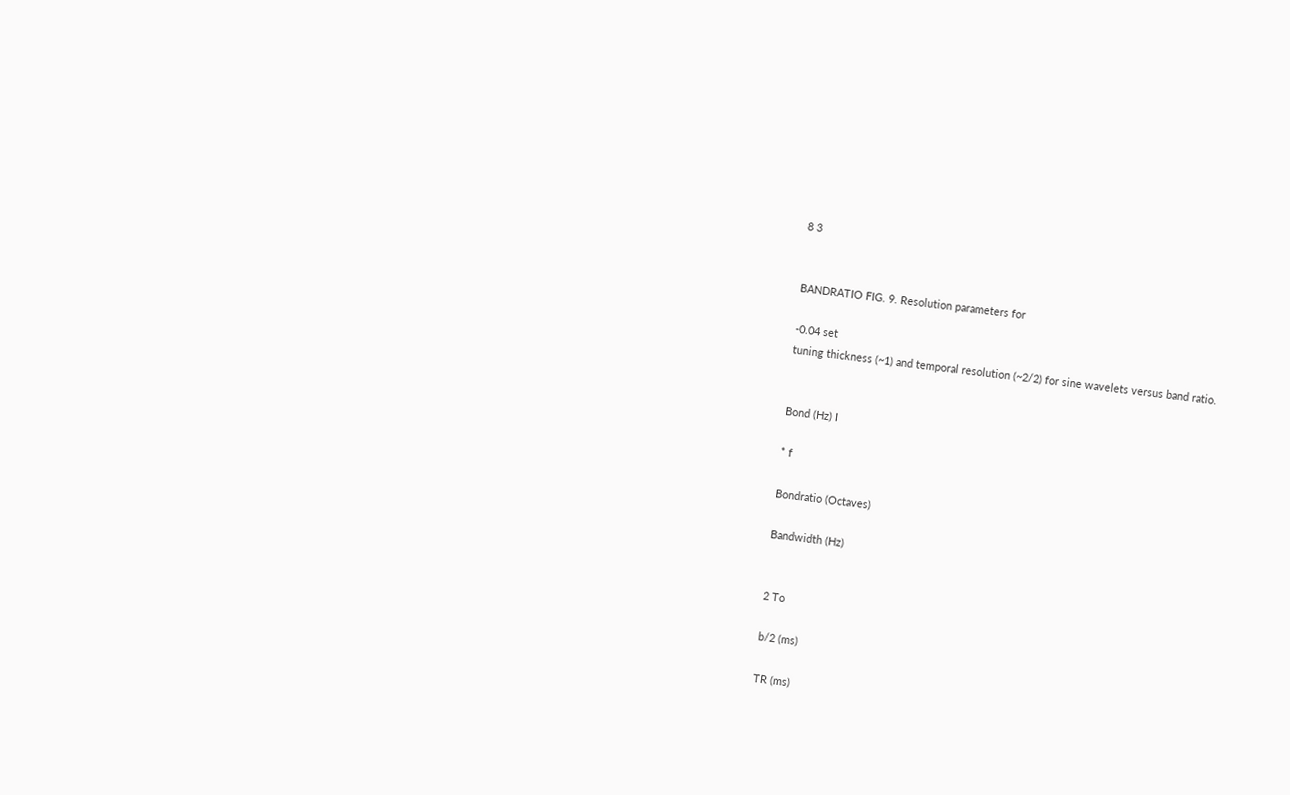8 3


BANDRATIO FIG. 9. Resolution parameters for

-0.04 set
tuning thickness (~1) and temporal resolution (~2/2) for sine wavelets versus band ratio.


Bond (Hz) I

* f

Bondratio (Octaves)

Bandwidth (Hz)


2 To

b/2 (ms)

TR (ms)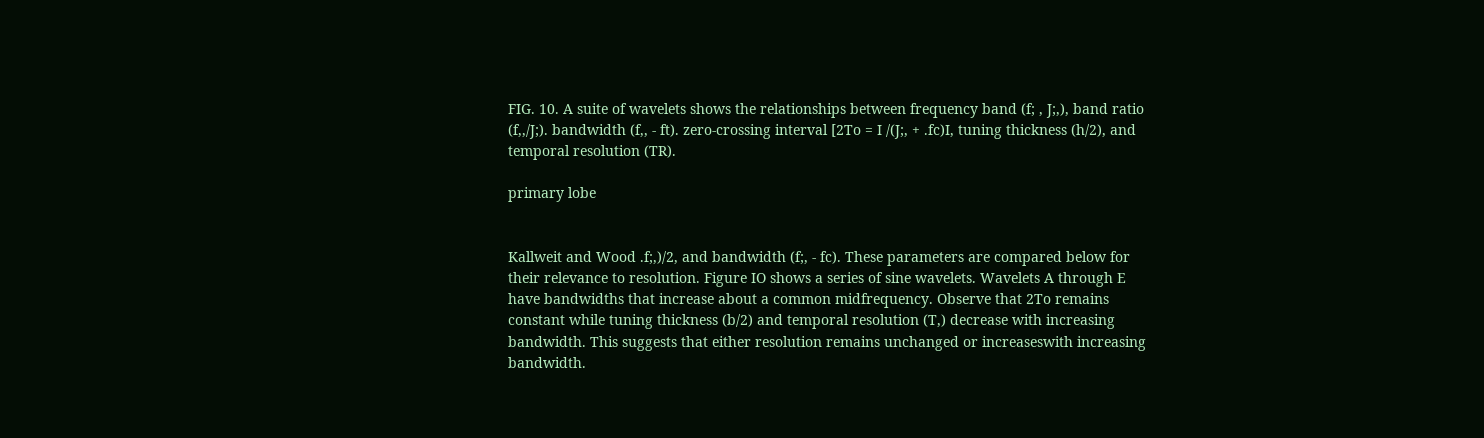FIG. 10. A suite of wavelets shows the relationships between frequency band (f; , J;,), band ratio (f,,/J;). bandwidth (f,, - ft). zero-crossing interval [2To = I /(J;, + .fc)I, tuning thickness (h/2), and temporal resolution (TR).

primary lobe


Kallweit and Wood .f;,)/2, and bandwidth (f;, - fc). These parameters are compared below for their relevance to resolution. Figure IO shows a series of sine wavelets. Wavelets A through E have bandwidths that increase about a common midfrequency. Observe that 2To remains constant while tuning thickness (b/2) and temporal resolution (T,) decrease with increasing bandwidth. This suggests that either resolution remains unchanged or increaseswith increasing bandwidth.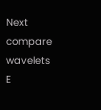Next compare wavelets E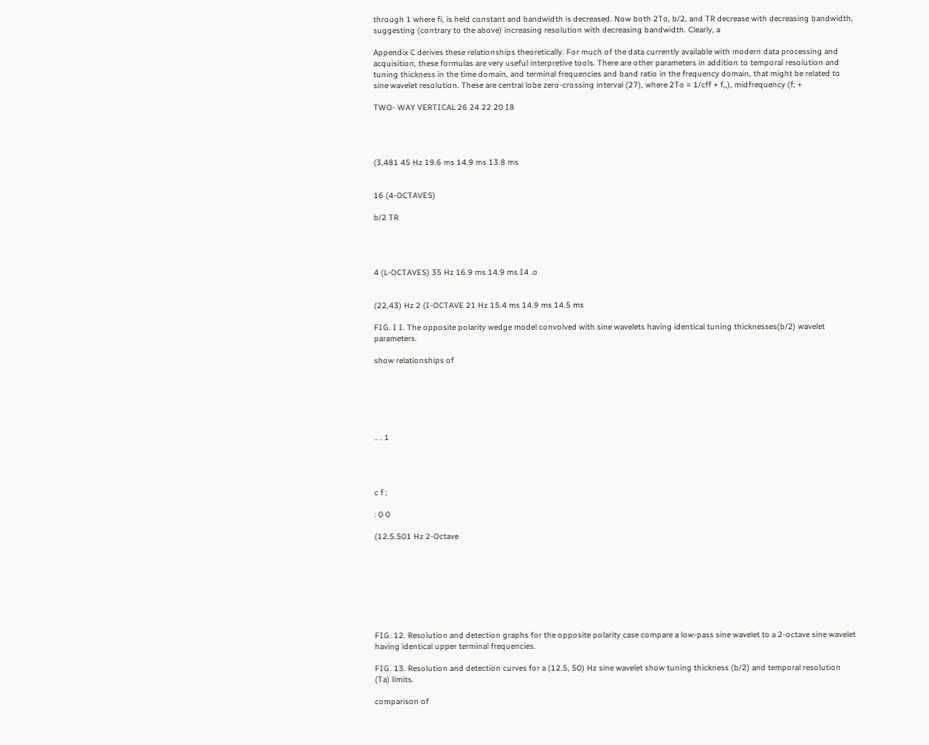through 1 where fi, is held constant and bandwidth is decreased. Now both 2To, b/2, and TR decrease with decreasing bandwidth, suggesting (contrary to the above) increasing resolution with decreasing bandwidth. Clearly, a

Appendix C derives these relationships theoretically. For much of the data currently available with modern data processing and acquisition, these formulas are very useful interpretive tools. There are other parameters in addition to temporal resolution and tuning thickness in the time domain, and terminal frequencies and band ratio in the frequency domain, that might be related to sine wavelet resolution. These are central lobe zero-crossing interval (27), where 2To = 1/cff + f,,), midfrequency (f; +

TWO- WAY VERTICAL 26 24 22 20 I8




(3,481 45 Hz 19.6 ms 14.9 ms 13.8 ms


16 (4-OCTAVES)

b/2 TR




4 (L-OCTAVES) 35 Hz 16.9 ms 14.9 ms I4 .o


(22,43) Hz 2 (I-OCTAVE 21 Hz 15.4 ms 14.9 ms 14.5 ms

FIG. I I. The opposite polarity wedge model convolved with sine wavelets having identical tuning thicknesses(b/2) wavelet parameters.

show relationships of






.. . 1




c f ;

: 0 0

(12.5.501 Hz 2-Octave








FIG. 12. Resolution and detection graphs for the opposite polarity case compare a low-pass sine wavelet to a 2-octave sine wavelet having identical upper terminal frequencies.

FIG. 13. Resolution and detection curves for a (12.5, 50) Hz sine wavelet show tuning thickness (b/2) and temporal resolution (Ta) limits.

comparison of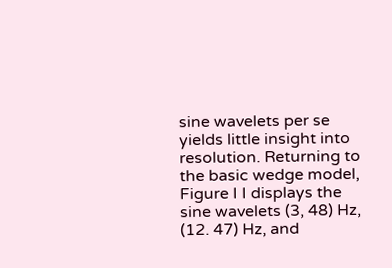sine wavelets per se yields little insight into resolution. Returning to the basic wedge model, Figure I I displays the sine wavelets (3, 48) Hz, (12. 47) Hz, and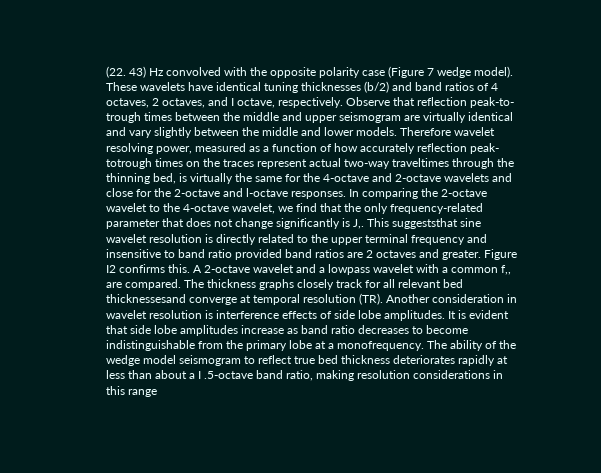(22. 43) Hz convolved with the opposite polarity case (Figure 7 wedge model). These wavelets have identical tuning thicknesses (b/2) and band ratios of 4 octaves, 2 octaves, and I octave, respectively. Observe that reflection peak-to-trough times between the middle and upper seismogram are virtually identical and vary slightly between the middle and lower models. Therefore wavelet resolving power, measured as a function of how accurately reflection peak-totrough times on the traces represent actual two-way traveltimes through the thinning bed, is virtually the same for the 4-octave and 2-octave wavelets and close for the 2-octave and l-octave responses. In comparing the 2-octave wavelet to the 4-octave wavelet, we find that the only frequency-related parameter that does not change significantly is J,. This suggeststhat sine wavelet resolution is directly related to the upper terminal frequency and insensitive to band ratio provided band ratios are 2 octaves and greater. Figure I2 confirms this. A 2-octave wavelet and a lowpass wavelet with a common f,, are compared. The thickness graphs closely track for all relevant bed thicknessesand converge at temporal resolution (TR). Another consideration in wavelet resolution is interference effects of side lobe amplitudes. It is evident that side lobe amplitudes increase as band ratio decreases to become indistinguishable from the primary lobe at a monofrequency. The ability of the wedge model seismogram to reflect true bed thickness deteriorates rapidly at less than about a I .5-octave band ratio, making resolution considerations in this range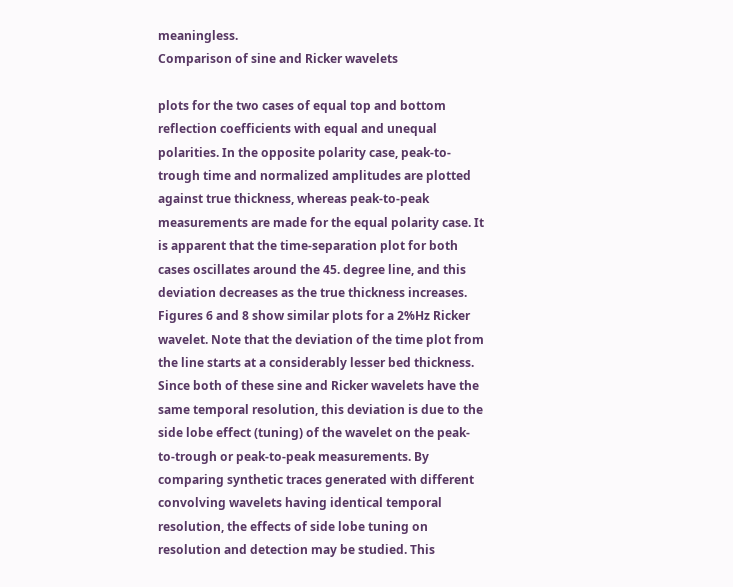meaningless.
Comparison of sine and Ricker wavelets

plots for the two cases of equal top and bottom reflection coefficients with equal and unequal polarities. In the opposite polarity case, peak-to-trough time and normalized amplitudes are plotted against true thickness, whereas peak-to-peak measurements are made for the equal polarity case. It is apparent that the time-separation plot for both cases oscillates around the 45. degree line, and this deviation decreases as the true thickness increases. Figures 6 and 8 show similar plots for a 2%Hz Ricker wavelet. Note that the deviation of the time plot from the line starts at a considerably lesser bed thickness. Since both of these sine and Ricker wavelets have the same temporal resolution, this deviation is due to the side lobe effect (tuning) of the wavelet on the peak-to-trough or peak-to-peak measurements. By comparing synthetic traces generated with different convolving wavelets having identical temporal resolution, the effects of side lobe tuning on resolution and detection may be studied. This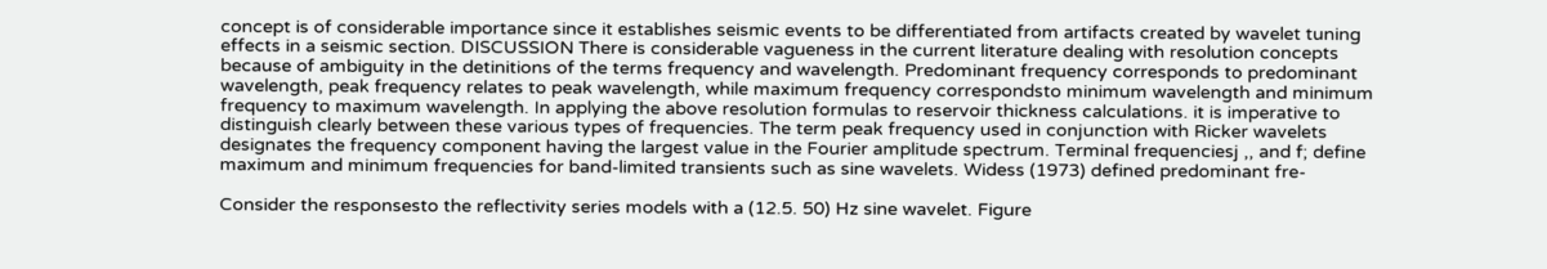concept is of considerable importance since it establishes seismic events to be differentiated from artifacts created by wavelet tuning effects in a seismic section. DISCUSSION There is considerable vagueness in the current literature dealing with resolution concepts because of ambiguity in the detinitions of the terms frequency and wavelength. Predominant frequency corresponds to predominant wavelength, peak frequency relates to peak wavelength, while maximum frequency correspondsto minimum wavelength and minimum frequency to maximum wavelength. In applying the above resolution formulas to reservoir thickness calculations. it is imperative to distinguish clearly between these various types of frequencies. The term peak frequency used in conjunction with Ricker wavelets designates the frequency component having the largest value in the Fourier amplitude spectrum. Terminal frequenciesj ,, and f; define maximum and minimum frequencies for band-limited transients such as sine wavelets. Widess (1973) defined predominant fre-

Consider the responsesto the reflectivity series models with a (12.5. 50) Hz sine wavelet. Figure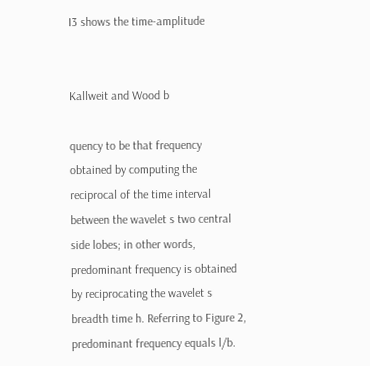I3 shows the time-amplitude


Kallweit and Wood b

quency to be that frequency obtained by computing the reciprocal of the time interval between the wavelet s two central side lobes; in other words, predominant frequency is obtained by reciprocating the wavelet s breadth time h. Referring to Figure 2, predominant frequency equals l/b.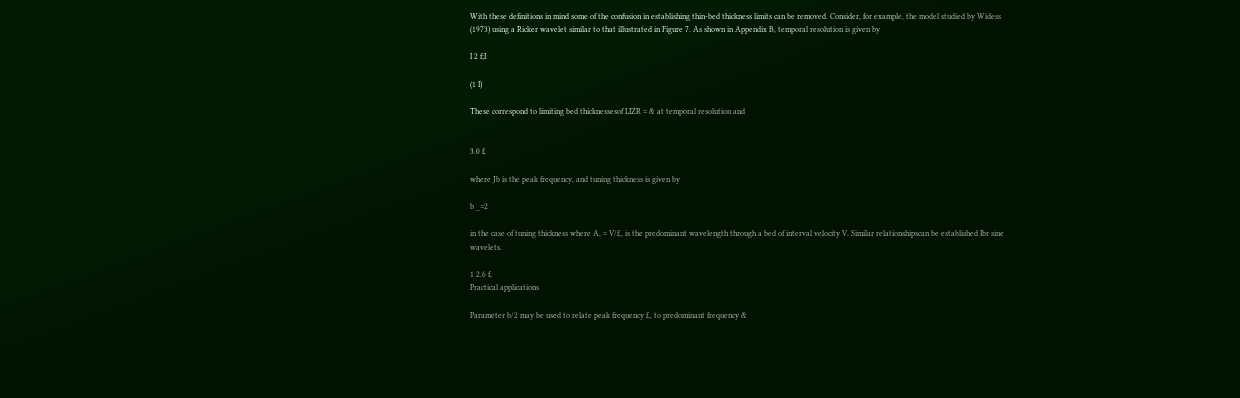With these definitions in mind some of the confusion in establishing thin-bed thickness limits can be removed. Consider, for example, the model studied by Widess (1973) using a Ricker wavelet similar to that illustrated in Figure 7. As shown in Appendix B, temporal resolution is given by

I 2 f;I

(1 I)

These correspond to limiting bed thicknessesof LIZR = & at temporal resolution and


3.0 f,

where Jb is the peak frequency, and tuning thickness is given by

b _=2

in the case of tuning thickness where A, = V/f,, is the predominant wavelength through a bed of interval velocity V. Similar relationshipscan be established Ibr sine wavelets.

1 2.6 f,
Practical applications

Parameter b/2 may be used to relate peak frequency f,, to predominant frequency &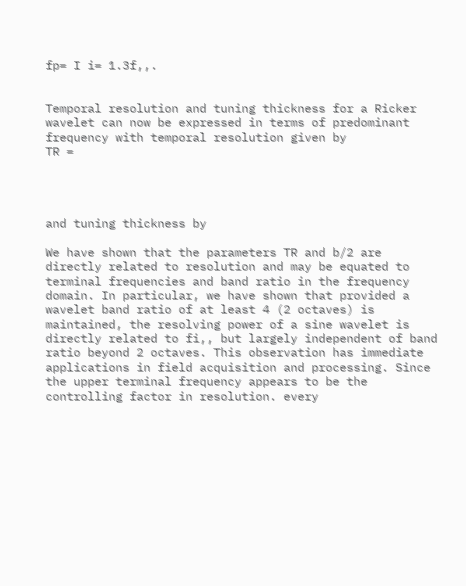fp= I i= 1.3f,,.


Temporal resolution and tuning thickness for a Ricker wavelet can now be expressed in terms of predominant frequency with temporal resolution given by
TR =




and tuning thickness by

We have shown that the parameters TR and b/2 are directly related to resolution and may be equated to terminal frequencies and band ratio in the frequency domain. In particular, we have shown that provided a wavelet band ratio of at least 4 (2 octaves) is maintained, the resolving power of a sine wavelet is directly related to fi,, but largely independent of band ratio beyond 2 octaves. This observation has immediate applications in field acquisition and processing. Since the upper terminal frequency appears to be the controlling factor in resolution. every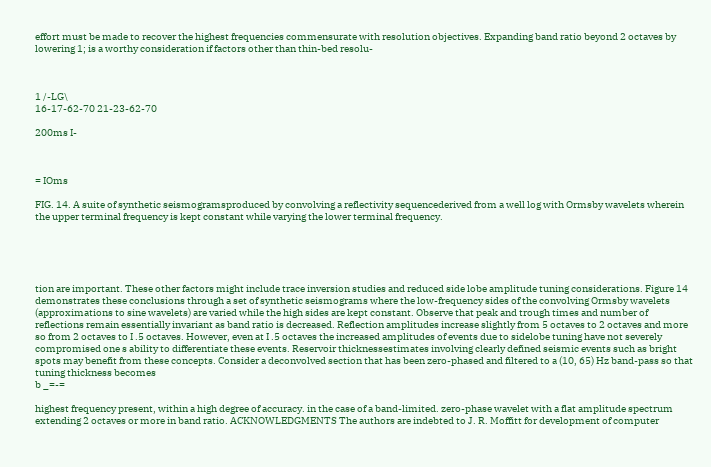effort must be made to recover the highest frequencies commensurate with resolution objectives. Expanding band ratio beyond 2 octaves by lowering 1; is a worthy consideration if factors other than thin-bed resolu-



1 /-LG\
16-17-62-70 21-23-62-70

200ms I-



= IOms

FIG. 14. A suite of synthetic seismogramsproduced by convolving a reflectivity sequencederived from a well log with Ormsby wavelets wherein the upper terminal frequency is kept constant while varying the lower terminal frequency.





tion are important. These other factors might include trace inversion studies and reduced side lobe amplitude tuning considerations. Figure 14 demonstrates these conclusions through a set of synthetic seismograms where the low-frequency sides of the convolving Ormsby wavelets (approximations to sine wavelets) are varied while the high sides are kept constant. Observe that peak and trough times and number of reflections remain essentially invariant as band ratio is decreased. Reflection amplitudes increase slightly from 5 octaves to 2 octaves and more so from 2 octaves to I .5 octaves. However, even at I .5 octaves the increased amplitudes of events due to sidelobe tuning have not severely compromised one s ability to differentiate these events. Reservoir thicknessestimates involving clearly defined seismic events such as bright spots may benefit from these concepts. Consider a deconvolved section that has been zero-phased and filtered to a (10, 65) Hz band-pass so that tuning thickness becomes
b _=-=

highest frequency present, within a high degree of accuracy. in the case of a band-limited. zero-phase wavelet with a flat amplitude spectrum extending 2 octaves or more in band ratio. ACKNOWLEDGMENTS The authors are indebted to J. R. Moffitt for development of computer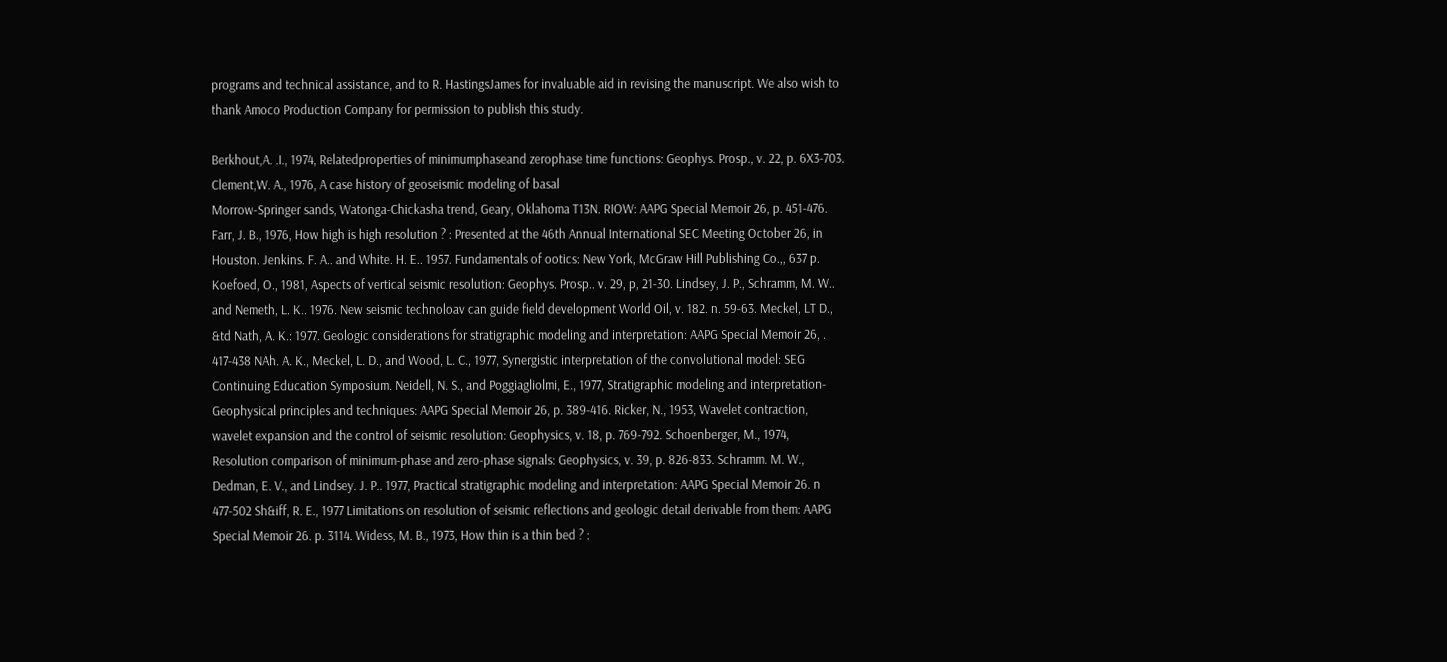programs and technical assistance, and to R. HastingsJames for invaluable aid in revising the manuscript. We also wish to thank Amoco Production Company for permission to publish this study.

Berkhout,A. .I., 1974, Relatedproperties of minimumphaseand zerophase time functions: Geophys. Prosp., v. 22, p. 6X3-703. Clement,W. A., 1976, A case history of geoseismic modeling of basal
Morrow-Springer sands, Watonga-Chickasha trend, Geary, Oklahoma T13N. RIOW: AAPG Special Memoir 26, p. 451-476. Farr, J. B., 1976, How high is high resolution ? : Presented at the 46th Annual International SEC Meeting October 26, in Houston. Jenkins. F. A.. and White. H. E.. 1957. Fundamentals of ootics: New York, McGraw Hill Publishing Co.,, 637 p. Koefoed, O., 1981, Aspects of vertical seismic resolution: Geophys. Prosp.. v. 29, p, 21-30. Lindsey, J. P., Schramm, M. W.. and Nemeth, L. K.. 1976. New seismic technoloav can guide field development World Oil, v. 182. n. 59-63. Meckel, LT D., &td Nath, A. K.: 1977. Geologic considerations for stratigraphic modeling and interpretation: AAPG Special Memoir 26, . 417-438 NAh. A. K., Meckel, L. D., and Wood, L. C., 1977, Synergistic interpretation of the convolutional model: SEG Continuing Education Symposium. Neidell, N. S., and Poggiagliolmi, E., 1977, Stratigraphic modeling and interpretation-Geophysical principles and techniques: AAPG Special Memoir 26, p. 389-416. Ricker, N., 1953, Wavelet contraction, wavelet expansion and the control of seismic resolution: Geophysics, v. 18, p. 769-792. Schoenberger, M., 1974, Resolution comparison of minimum-phase and zero-phase signals: Geophysics, v. 39, p. 826-833. Schramm. M. W., Dedman, E. V., and Lindsey. J. P.. 1977, Practical stratigraphic modeling and interpretation: AAPG Special Memoir 26. n 477-502 Sh&iff, R. E., 1977 Limitations on resolution of seismic reflections and geologic detail derivable from them: AAPG Special Memoir 26. p. 3114. Widess, M. B., 1973, How thin is a thin bed ? :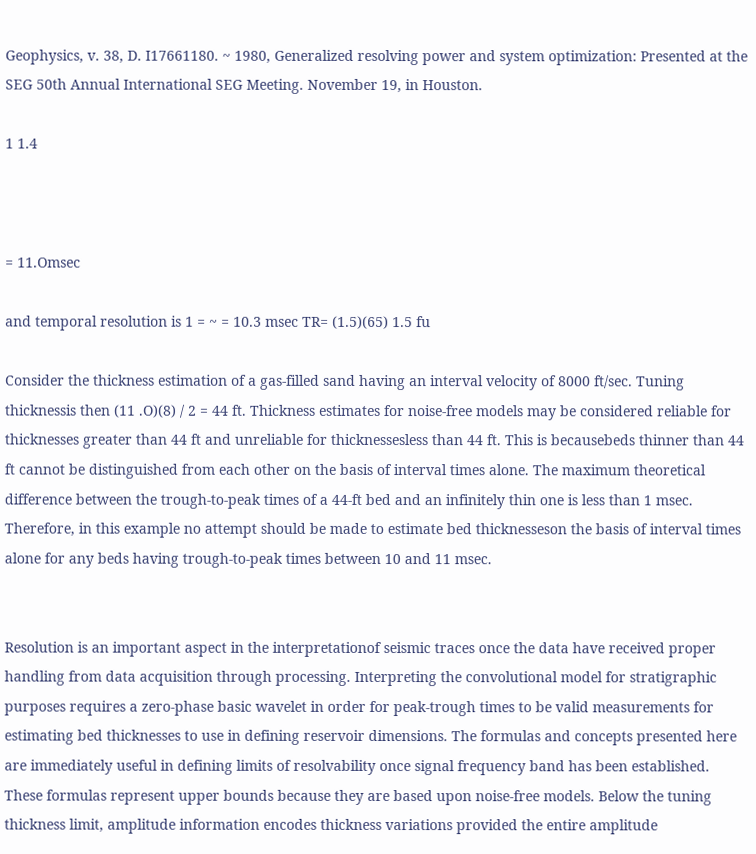Geophysics, v. 38, D. I17661180. ~ 1980, Generalized resolving power and system optimization: Presented at the SEG 50th Annual International SEG Meeting. November 19, in Houston.

1 1.4



= 11.Omsec

and temporal resolution is 1 = ~ = 10.3 msec TR= (1.5)(65) 1.5 fu

Consider the thickness estimation of a gas-filled sand having an interval velocity of 8000 ft/sec. Tuning thicknessis then (11 .O)(8) / 2 = 44 ft. Thickness estimates for noise-free models may be considered reliable for thicknesses greater than 44 ft and unreliable for thicknessesless than 44 ft. This is becausebeds thinner than 44 ft cannot be distinguished from each other on the basis of interval times alone. The maximum theoretical difference between the trough-to-peak times of a 44-ft bed and an infinitely thin one is less than 1 msec. Therefore, in this example no attempt should be made to estimate bed thicknesseson the basis of interval times alone for any beds having trough-to-peak times between 10 and 11 msec.


Resolution is an important aspect in the interpretationof seismic traces once the data have received proper handling from data acquisition through processing. Interpreting the convolutional model for stratigraphic purposes requires a zero-phase basic wavelet in order for peak-trough times to be valid measurements for estimating bed thicknesses to use in defining reservoir dimensions. The formulas and concepts presented here are immediately useful in defining limits of resolvability once signal frequency band has been established. These formulas represent upper bounds because they are based upon noise-free models. Below the tuning thickness limit, amplitude information encodes thickness variations provided the entire amplitude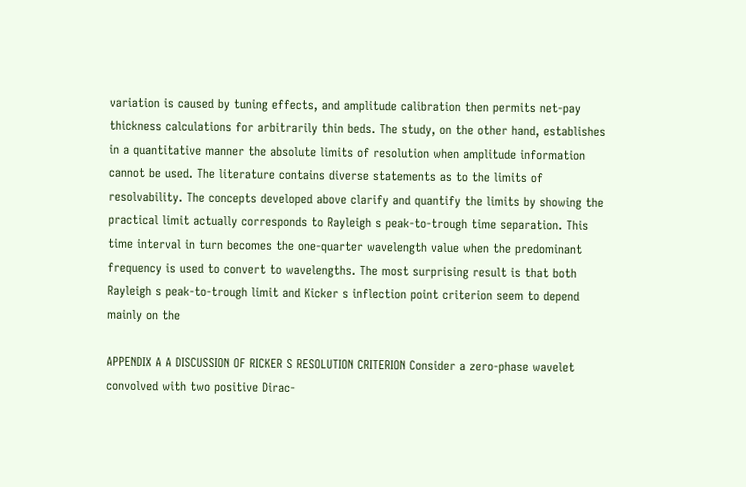variation is caused by tuning effects, and amplitude calibration then permits net-pay thickness calculations for arbitrarily thin beds. The study, on the other hand, establishes in a quantitative manner the absolute limits of resolution when amplitude information cannot be used. The literature contains diverse statements as to the limits of resolvability. The concepts developed above clarify and quantify the limits by showing the practical limit actually corresponds to Rayleigh s peak-to-trough time separation. This time interval in turn becomes the one-quarter wavelength value when the predominant frequency is used to convert to wavelengths. The most surprising result is that both Rayleigh s peak-to-trough limit and Kicker s inflection point criterion seem to depend mainly on the

APPENDIX A A DISCUSSION OF RICKER S RESOLUTION CRITERION Consider a zero-phase wavelet convolved with two positive Dirac-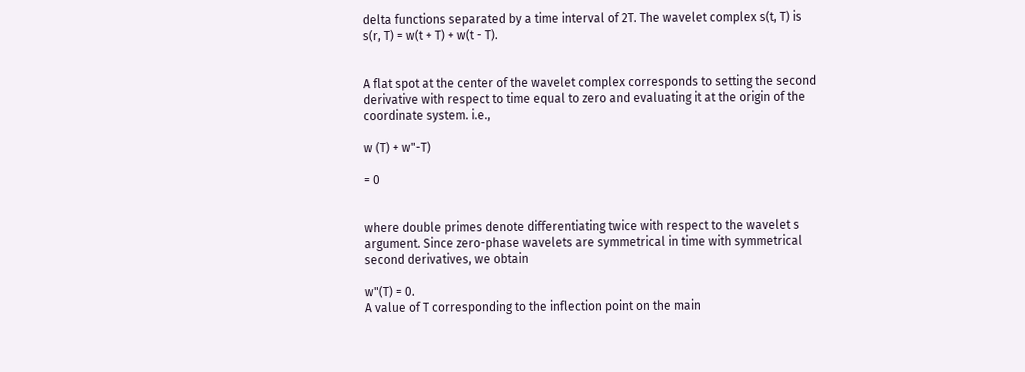delta functions separated by a time interval of 2T. The wavelet complex s(t, T) is s(r, T) = w(t + T) + w(t - T).


A flat spot at the center of the wavelet complex corresponds to setting the second derivative with respect to time equal to zero and evaluating it at the origin of the coordinate system. i.e.,

w (T) + w"-T)

= 0


where double primes denote differentiating twice with respect to the wavelet s argument. Since zero-phase wavelets are symmetrical in time with symmetrical second derivatives, we obtain

w"(T) = 0.
A value of T corresponding to the inflection point on the main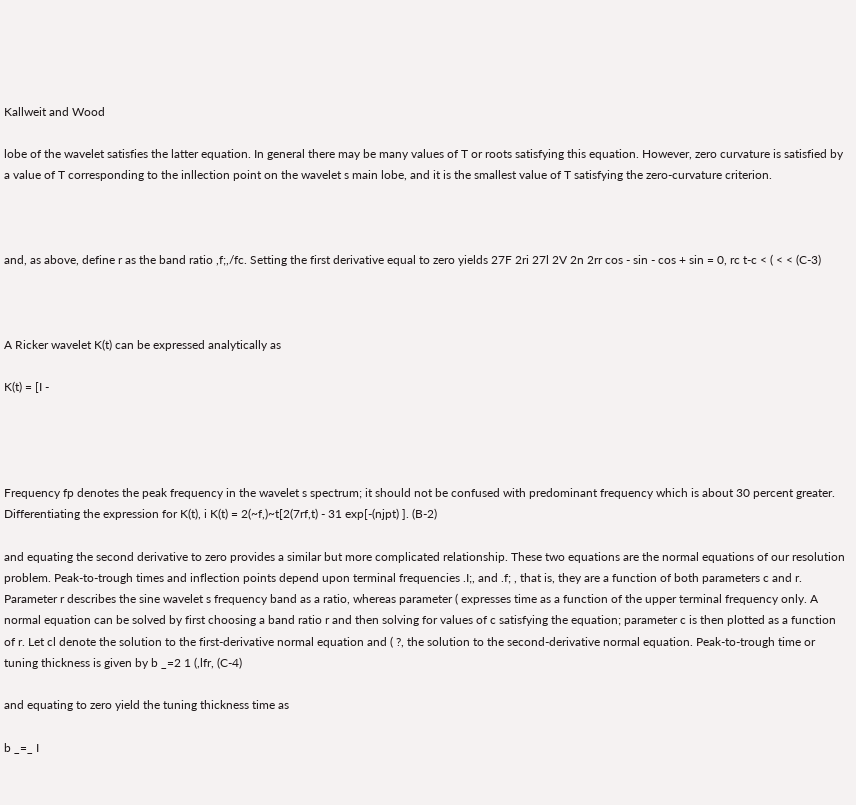Kallweit and Wood

lobe of the wavelet satisfies the latter equation. In general there may be many values of T or roots satisfying this equation. However, zero curvature is satisfied by a value of T corresponding to the inllection point on the wavelet s main lobe, and it is the smallest value of T satisfying the zero-curvature criterion.



and, as above, define r as the band ratio ,f;,/fc. Setting the first derivative equal to zero yields 27F 2ri 27l 2V 2n 2rr cos - sin - cos + sin = 0, rc t-c < ( < < (C-3)



A Ricker wavelet K(t) can be expressed analytically as

K(t) = [I -




Frequency fp denotes the peak frequency in the wavelet s spectrum; it should not be confused with predominant frequency which is about 30 percent greater. Differentiating the expression for K(t), i K(t) = 2(~f,)~t[2(7rf,t) - 31 exp[-(njpt) ]. (B-2)

and equating the second derivative to zero provides a similar but more complicated relationship. These two equations are the normal equations of our resolution problem. Peak-to-trough times and inflection points depend upon terminal frequencies .I;, and .f; , that is, they are a function of both parameters c and r. Parameter r describes the sine wavelet s frequency band as a ratio, whereas parameter ( expresses time as a function of the upper terminal frequency only. A normal equation can be solved by first choosing a band ratio r and then solving for values of c satisfying the equation; parameter c is then plotted as a function of r. Let cl denote the solution to the first-derivative normal equation and ( ?, the solution to the second-derivative normal equation. Peak-to-trough time or tuning thickness is given by b _=2 1 (,lfr, (C-4)

and equating to zero yield the tuning thickness time as

b _=_ I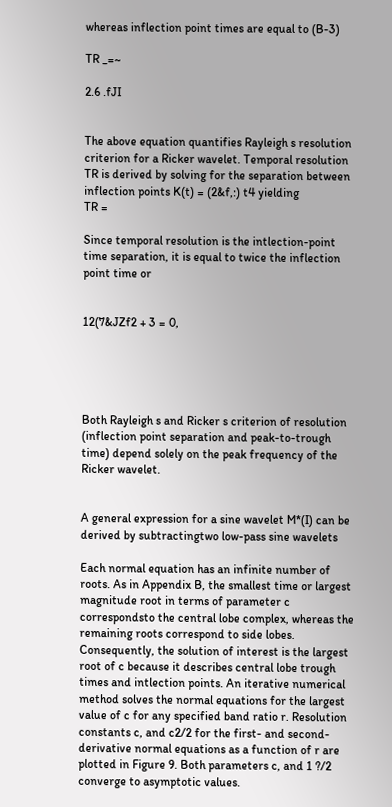whereas inflection point times are equal to (B-3)

TR _=~

2.6 .fJI


The above equation quantifies Rayleigh s resolution criterion for a Ricker wavelet. Temporal resolution TR is derived by solving for the separation between inflection points K(t) = (2&f,:) t4 yielding
TR =

Since temporal resolution is the intlection-point time separation, it is equal to twice the inflection point time or


12(7&JZf2 + 3 = 0,





Both Rayleigh s and Ricker s criterion of resolution (inflection point separation and peak-to-trough time) depend solely on the peak frequency of the Ricker wavelet.


A general expression for a sine wavelet M*(I) can be derived by subtractingtwo low-pass sine wavelets

Each normal equation has an infinite number of roots. As in Appendix B, the smallest time or largest magnitude root in terms of parameter c correspondsto the central lobe complex, whereas the remaining roots correspond to side lobes. Consequently, the solution of interest is the largest root of c because it describes central lobe trough times and intlection points. An iterative numerical method solves the normal equations for the largest value of c for any specified band ratio r. Resolution constants c, and c2/2 for the first- and second-derivative normal equations as a function of r are plotted in Figure 9. Both parameters c, and 1 ?/2 converge to asymptotic values.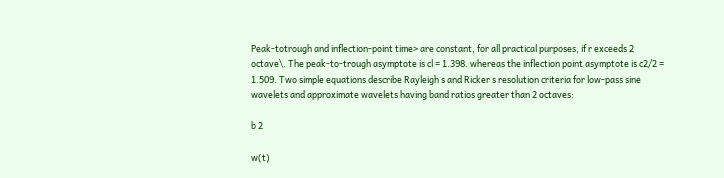Peak-totrough and inflection-point time> are constant, for all practical purposes, if r exceeds 2 octave\. The peak-to-trough asymptote is cl = 1.398. whereas the inflection point asymptote is c2/2 = 1.509. Two simple equations describe Rayleigh s and Ricker s resolution criteria for low-pass sine wavelets and approximate wavelets having band ratios greater than 2 octaves:

b 2

w(t)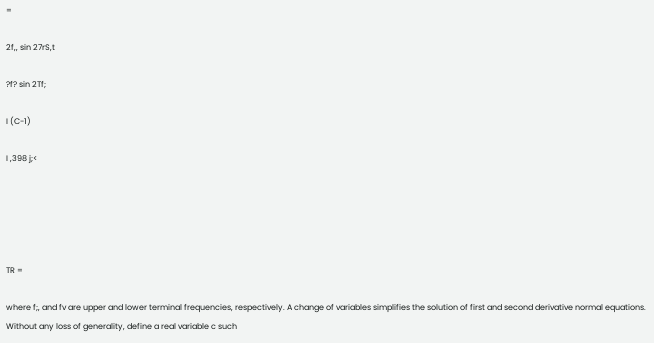=

2f,, sin 27rS,t

?f? sin 2Tf;

I (C-1)

I ,398 j;<





TR =

where f;, and fv are upper and lower terminal frequencies, respectively. A change of variables simplifies the solution of first and second derivative normal equations. Without any loss of generality, define a real variable c such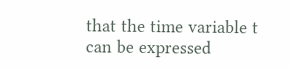that the time variable t
can be expressed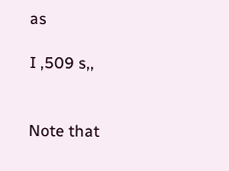as

I ,509 s,,


Note that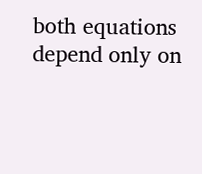both equations depend only on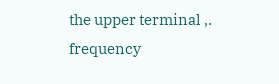the upper terminal ,. frequency